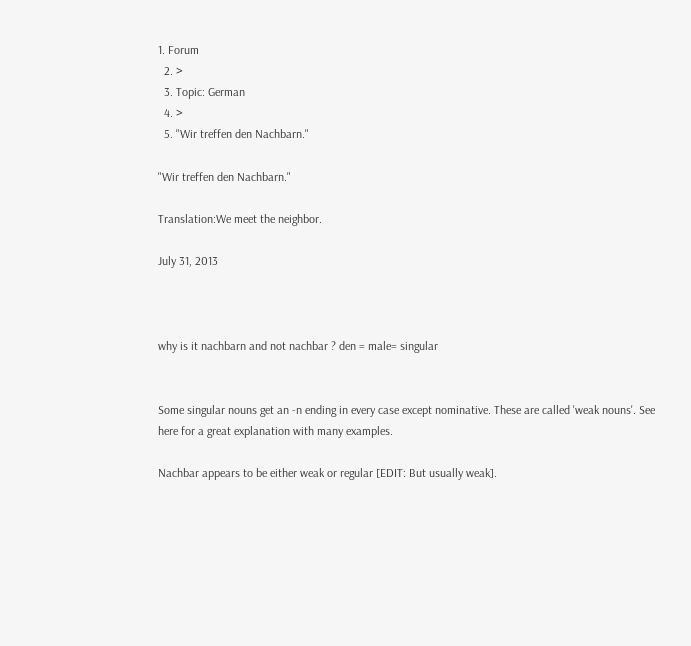1. Forum
  2. >
  3. Topic: German
  4. >
  5. "Wir treffen den Nachbarn."

"Wir treffen den Nachbarn."

Translation:We meet the neighbor.

July 31, 2013



why is it nachbarn and not nachbar ? den = male= singular


Some singular nouns get an -n ending in every case except nominative. These are called 'weak nouns'. See here for a great explanation with many examples.

Nachbar appears to be either weak or regular [EDIT: But usually weak].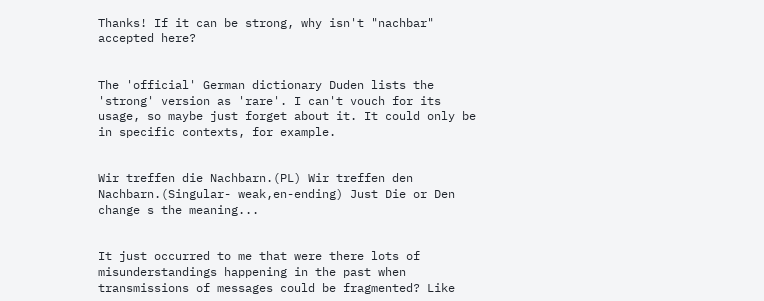Thanks! If it can be strong, why isn't "nachbar" accepted here?


The 'official' German dictionary Duden lists the 'strong' version as 'rare'. I can't vouch for its usage, so maybe just forget about it. It could only be in specific contexts, for example.


Wir treffen die Nachbarn.(PL) Wir treffen den Nachbarn.(Singular- weak,en-ending) Just Die or Den change s the meaning...


It just occurred to me that were there lots of misunderstandings happening in the past when transmissions of messages could be fragmented? Like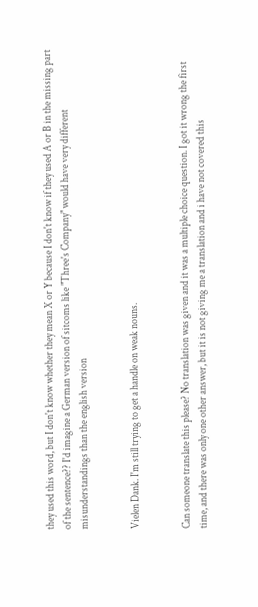they used this word, but I don't know whether they mean X or Y because I don't know if they used A or B in the missing part of the sentence?? I'd imagine a German version of sitcoms like "Three's Company" would have very different misunderstandings than the english version


Vielen Dank. I'm still trying to get a handle on weak nouns.


Can someone translate this please? No translation was given and it was a multiple choice question. I got it wrong the first time, and there was only one other answer, but it is not giving me a translation and i have not covered this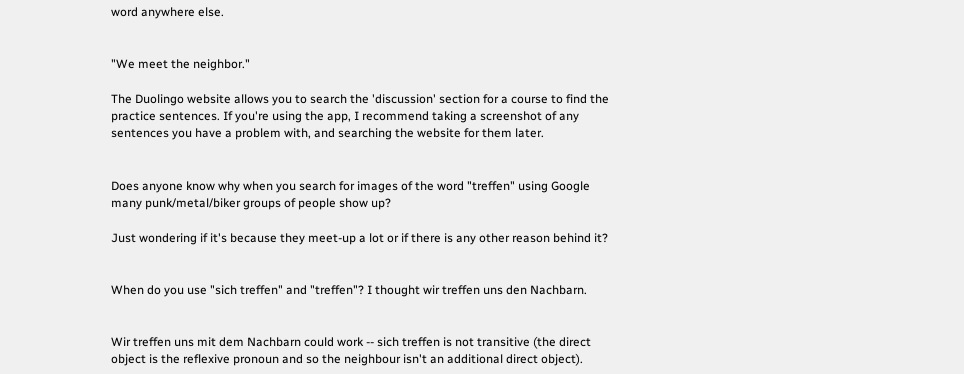word anywhere else.


"We meet the neighbor."

The Duolingo website allows you to search the 'discussion' section for a course to find the practice sentences. If you're using the app, I recommend taking a screenshot of any sentences you have a problem with, and searching the website for them later.


Does anyone know why when you search for images of the word "treffen" using Google many punk/metal/biker groups of people show up?

Just wondering if it's because they meet-up a lot or if there is any other reason behind it?


When do you use "sich treffen" and "treffen"? I thought wir treffen uns den Nachbarn.


Wir treffen uns mit dem Nachbarn could work -- sich treffen is not transitive (the direct object is the reflexive pronoun and so the neighbour isn't an additional direct object).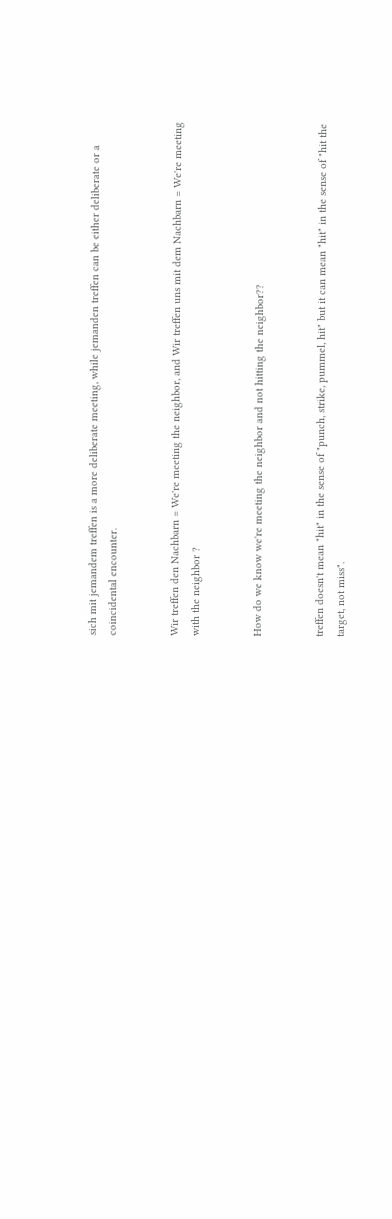sich mit jemandem treffen is a more deliberate meeting, while jemanden treffen can be either deliberate or a coincidental encounter.


Wir treffen den Nachbarn = We're meeting the neighbor, and Wir treffen uns mit dem Nachbarn = We're meeting with the neighbor ?


How do we know we're meeting the neighbor and not hitting the neighbor??


treffen doesn't mean "hit" in the sense of "punch, strike, pummel, hit" but it can mean "hit" in the sense of "hit the target, not miss".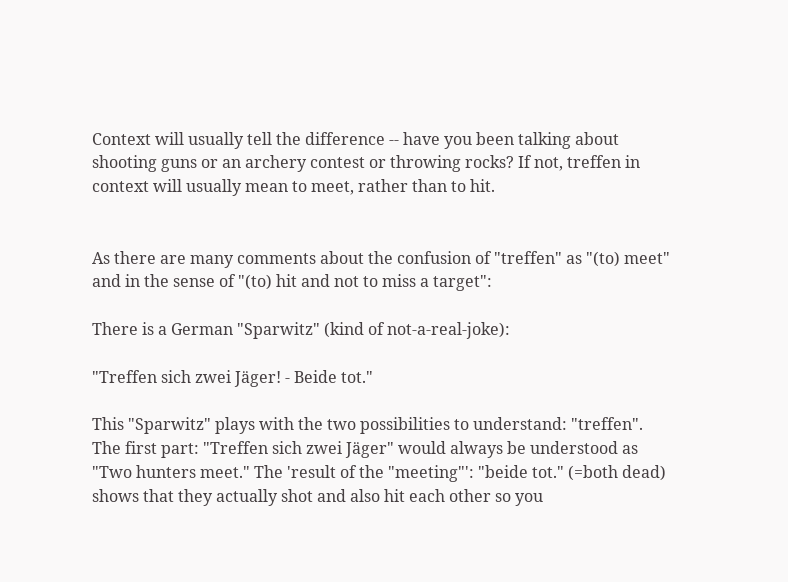Context will usually tell the difference -- have you been talking about shooting guns or an archery contest or throwing rocks? If not, treffen in context will usually mean to meet, rather than to hit.


As there are many comments about the confusion of "treffen" as "(to) meet" and in the sense of "(to) hit and not to miss a target":

There is a German "Sparwitz" (kind of not-a-real-joke):

"Treffen sich zwei Jäger! - Beide tot."

This "Sparwitz" plays with the two possibilities to understand: "treffen". The first part: "Treffen sich zwei Jäger" would always be understood as "Two hunters meet." The 'result of the "meeting"': "beide tot." (=both dead) shows that they actually shot and also hit each other so you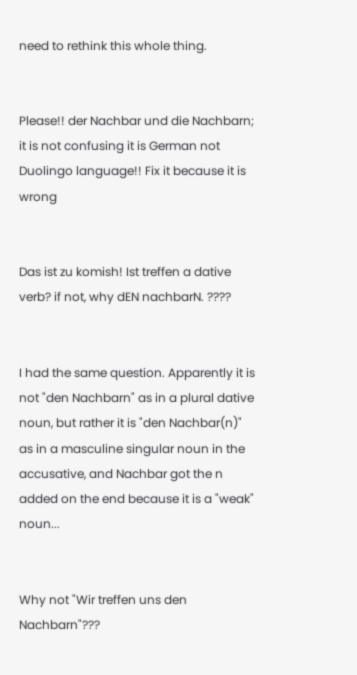need to rethink this whole thing.


Please!! der Nachbar und die Nachbarn; it is not confusing it is German not Duolingo language!! Fix it because it is wrong


Das ist zu komish! Ist treffen a dative verb? if not, why dEN nachbarN. ????


I had the same question. Apparently it is not "den Nachbarn" as in a plural dative noun, but rather it is "den Nachbar(n)" as in a masculine singular noun in the accusative, and Nachbar got the n added on the end because it is a "weak" noun...


Why not "Wir treffen uns den Nachbarn"???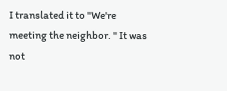I translated it to "We're meeting the neighbor. " It was not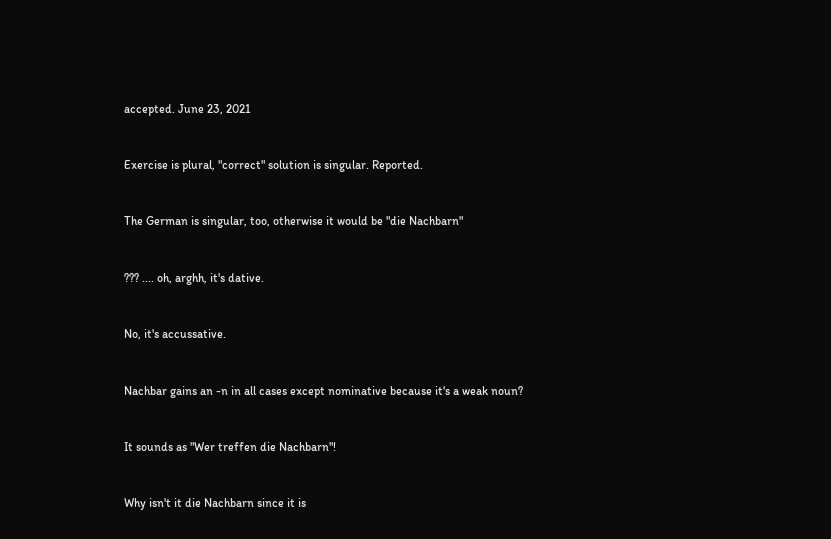accepted. June 23, 2021


Exercise is plural, "correct" solution is singular. Reported.


The German is singular, too, otherwise it would be "die Nachbarn"


??? .... oh, arghh, it's dative.


No, it's accussative.


Nachbar gains an -n in all cases except nominative because it's a weak noun?


It sounds as "Wer treffen die Nachbarn"!


Why isn't it die Nachbarn since it is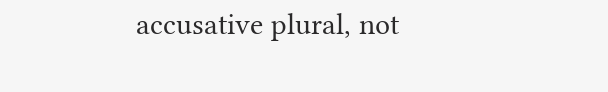accusative plural, not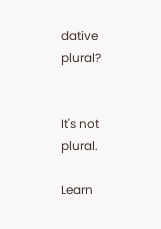dative plural?


It's not plural.

Learn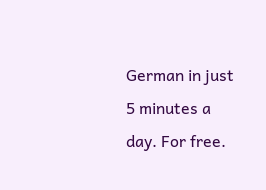German in just 5 minutes a day. For free.